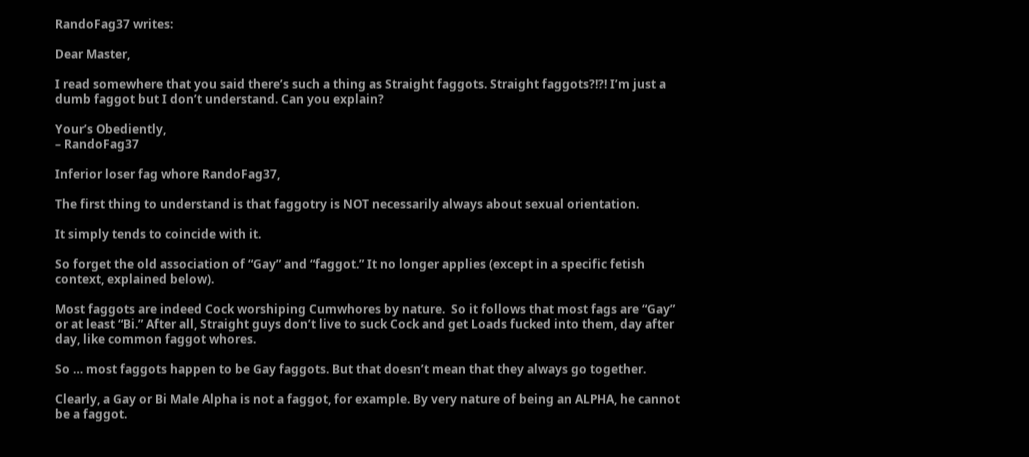RandoFag37 writes:

Dear Master,

I read somewhere that you said there’s such a thing as Straight faggots. Straight faggots?!?! I’m just a dumb faggot but I don’t understand. Can you explain?

Your’s Obediently,
– RandoFag37

Inferior loser fag whore RandoFag37,

The first thing to understand is that faggotry is NOT necessarily always about sexual orientation.

It simply tends to coincide with it.

So forget the old association of “Gay” and “faggot.” It no longer applies (except in a specific fetish context, explained below).

Most faggots are indeed Cock worshiping Cumwhores by nature.  So it follows that most fags are “Gay” or at least “Bi.” After all, Straight guys don’t live to suck Cock and get Loads fucked into them, day after day, like common faggot whores.

So … most faggots happen to be Gay faggots. But that doesn’t mean that they always go together.

Clearly, a Gay or Bi Male Alpha is not a faggot, for example. By very nature of being an ALPHA, he cannot be a faggot.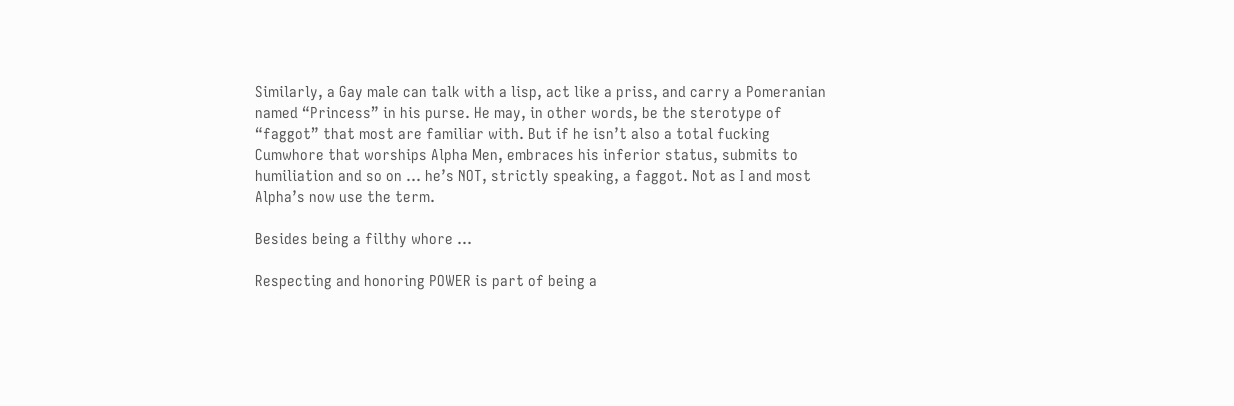Similarly, a Gay male can talk with a lisp, act like a priss, and carry a Pomeranian named “Princess” in his purse. He may, in other words, be the sterotype of “faggot” that most are familiar with. But if he isn’t also a total fucking Cumwhore that worships Alpha Men, embraces his inferior status, submits to humiliation and so on … he’s NOT, strictly speaking, a faggot. Not as I and most Alpha’s now use the term.

Besides being a filthy whore …

Respecting and honoring POWER is part of being a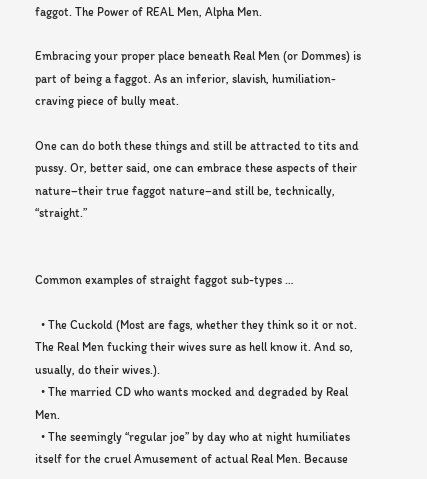faggot. The Power of REAL Men, Alpha Men.

Embracing your proper place beneath Real Men (or Dommes) is part of being a faggot. As an inferior, slavish, humiliation-craving piece of bully meat.

One can do both these things and still be attracted to tits and pussy. Or, better said, one can embrace these aspects of their nature–their true faggot nature–and still be, technically, “straight.”


Common examples of straight faggot sub-types …

  • The Cuckold (Most are fags, whether they think so it or not. The Real Men fucking their wives sure as hell know it. And so, usually, do their wives.).
  • The married CD who wants mocked and degraded by Real Men.
  • The seemingly “regular joe” by day who at night humiliates itself for the cruel Amusement of actual Real Men. Because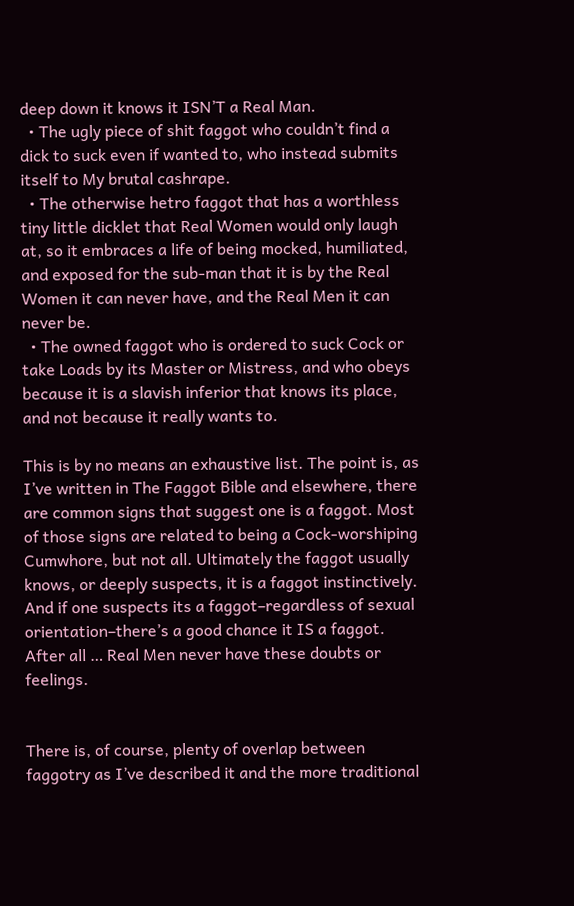deep down it knows it ISN’T a Real Man.
  • The ugly piece of shit faggot who couldn’t find a dick to suck even if wanted to, who instead submits itself to My brutal cashrape.
  • The otherwise hetro faggot that has a worthless tiny little dicklet that Real Women would only laugh at, so it embraces a life of being mocked, humiliated, and exposed for the sub-man that it is by the Real Women it can never have, and the Real Men it can never be.
  • The owned faggot who is ordered to suck Cock or take Loads by its Master or Mistress, and who obeys because it is a slavish inferior that knows its place, and not because it really wants to.

This is by no means an exhaustive list. The point is, as I’ve written in The Faggot Bible and elsewhere, there are common signs that suggest one is a faggot. Most of those signs are related to being a Cock-worshiping Cumwhore, but not all. Ultimately the faggot usually knows, or deeply suspects, it is a faggot instinctively. And if one suspects its a faggot–regardless of sexual orientation–there’s a good chance it IS a faggot. After all … Real Men never have these doubts or feelings.


There is, of course, plenty of overlap between faggotry as I’ve described it and the more traditional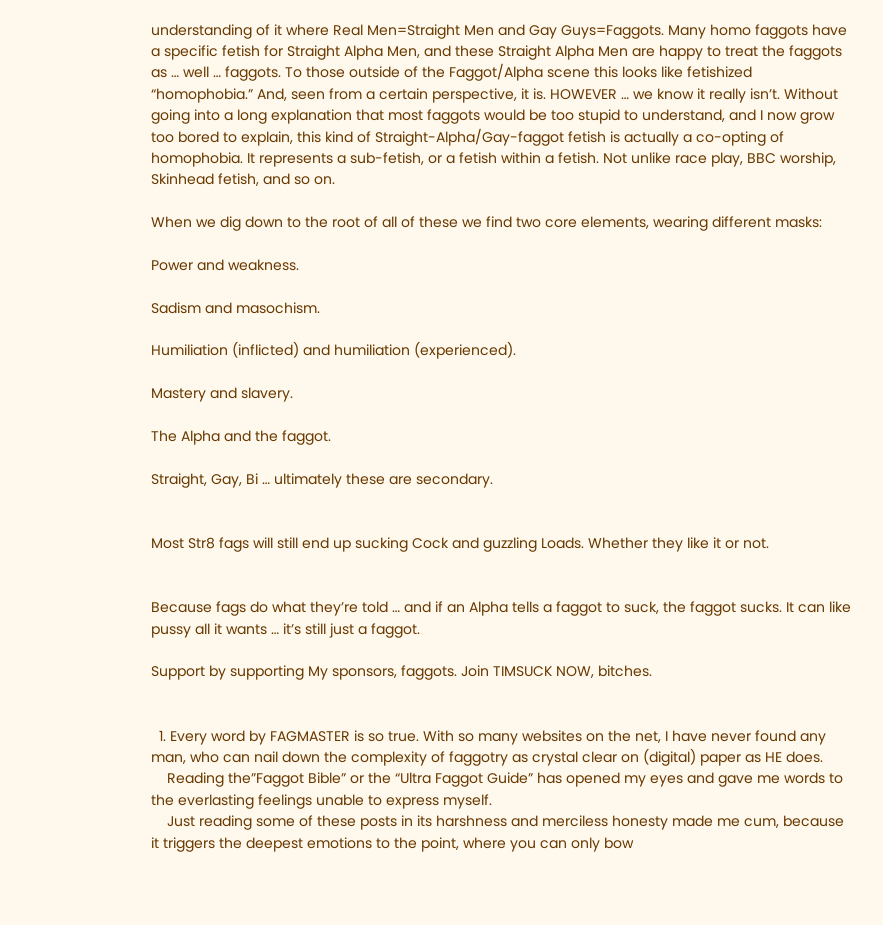understanding of it where Real Men=Straight Men and Gay Guys=Faggots. Many homo faggots have a specific fetish for Straight Alpha Men, and these Straight Alpha Men are happy to treat the faggots as … well … faggots. To those outside of the Faggot/Alpha scene this looks like fetishized “homophobia.” And, seen from a certain perspective, it is. HOWEVER … we know it really isn’t. Without going into a long explanation that most faggots would be too stupid to understand, and I now grow too bored to explain, this kind of Straight-Alpha/Gay-faggot fetish is actually a co-opting of homophobia. It represents a sub-fetish, or a fetish within a fetish. Not unlike race play, BBC worship, Skinhead fetish, and so on.

When we dig down to the root of all of these we find two core elements, wearing different masks:

Power and weakness.

Sadism and masochism.

Humiliation (inflicted) and humiliation (experienced).

Mastery and slavery.

The Alpha and the faggot.

Straight, Gay, Bi … ultimately these are secondary.


Most Str8 fags will still end up sucking Cock and guzzling Loads. Whether they like it or not.


Because fags do what they’re told … and if an Alpha tells a faggot to suck, the faggot sucks. It can like pussy all it wants … it’s still just a faggot.

Support by supporting My sponsors, faggots. Join TIMSUCK NOW, bitches.


  1. Every word by FAGMASTER is so true. With so many websites on the net, I have never found any man, who can nail down the complexity of faggotry as crystal clear on (digital) paper as HE does.
    Reading the”Faggot Bible” or the “Ultra Faggot Guide” has opened my eyes and gave me words to the everlasting feelings unable to express myself.
    Just reading some of these posts in its harshness and merciless honesty made me cum, because it triggers the deepest emotions to the point, where you can only bow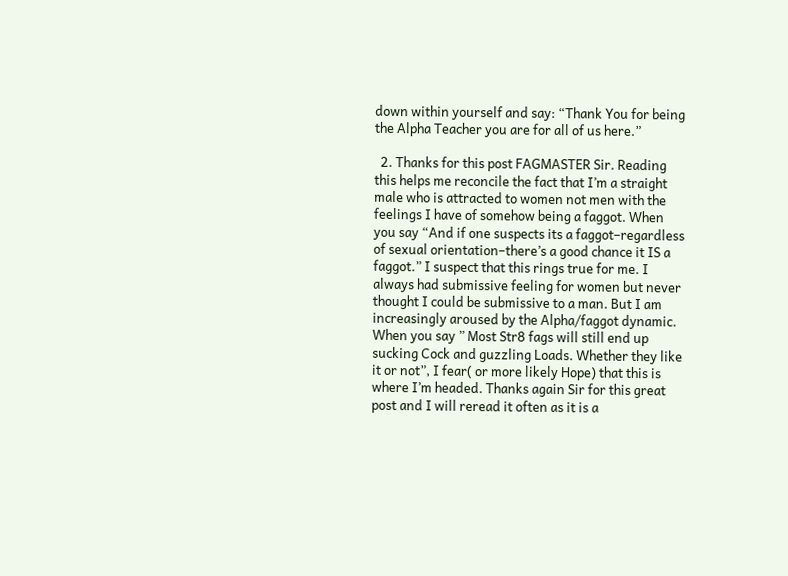down within yourself and say: “Thank You for being the Alpha Teacher you are for all of us here.”

  2. Thanks for this post FAGMASTER Sir. Reading this helps me reconcile the fact that I’m a straight male who is attracted to women not men with the feelings I have of somehow being a faggot. When you say “And if one suspects its a faggot–regardless of sexual orientation–there’s a good chance it IS a faggot.” I suspect that this rings true for me. I always had submissive feeling for women but never thought I could be submissive to a man. But I am increasingly aroused by the Alpha/faggot dynamic. When you say ” Most Str8 fags will still end up sucking Cock and guzzling Loads. Whether they like it or not”, I fear( or more likely Hope) that this is where I’m headed. Thanks again Sir for this great post and I will reread it often as it is a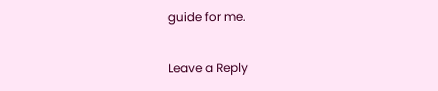guide for me.

Leave a Reply